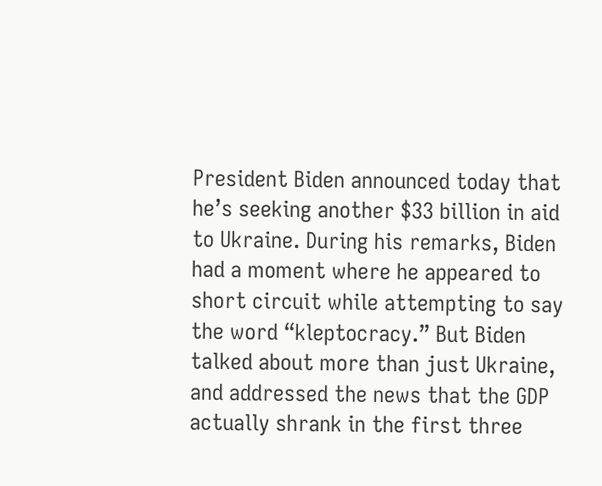President Biden announced today that he’s seeking another $33 billion in aid to Ukraine. During his remarks, Biden had a moment where he appeared to short circuit while attempting to say the word “kleptocracy.” But Biden talked about more than just Ukraine, and addressed the news that the GDP actually shrank in the first three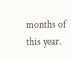months of this year.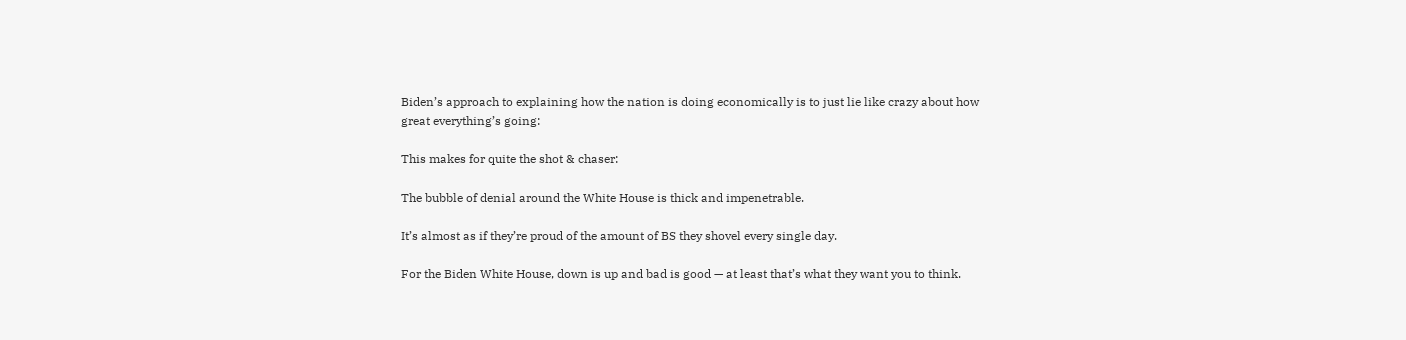Biden’s approach to explaining how the nation is doing economically is to just lie like crazy about how great everything’s going:

This makes for quite the shot & chaser:

The bubble of denial around the White House is thick and impenetrable.

It’s almost as if they’re proud of the amount of BS they shovel every single day.

For the Biden White House, down is up and bad is good — at least that’s what they want you to think.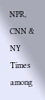NPR, CNN & NY Times among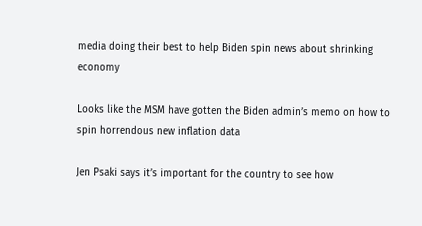media doing their best to help Biden spin news about shrinking economy

Looks like the MSM have gotten the Biden admin’s memo on how to spin horrendous new inflation data

Jen Psaki says it’s important for the country to see how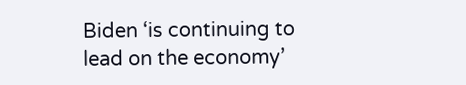Biden ‘is continuing to lead on the economy’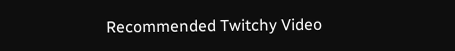Recommended Twitchy Video